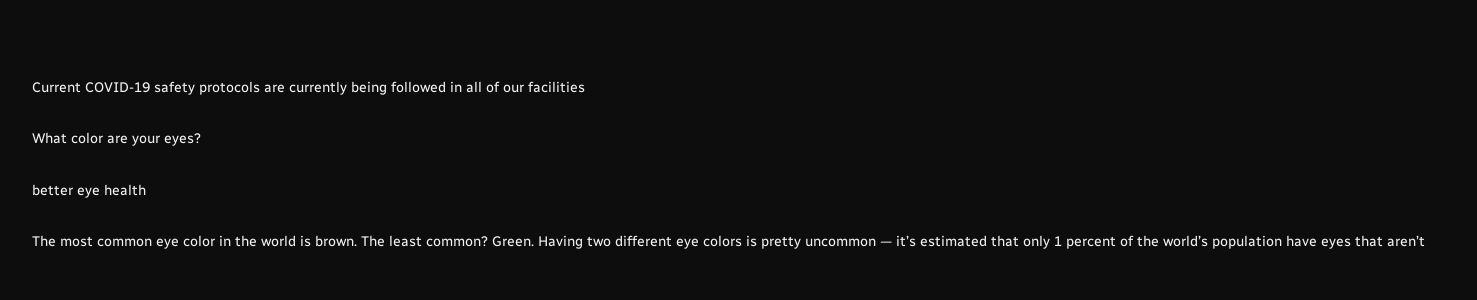Current COVID-19 safety protocols are currently being followed in all of our facilities

What color are your eyes?

better eye health

The most common eye color in the world is brown. The least common? Green. Having two different eye colors is pretty uncommon — it’s estimated that only 1 percent of the world’s population have eyes that aren’t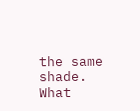the same shade. What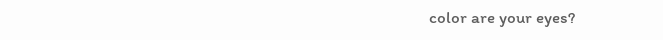color are your eyes?